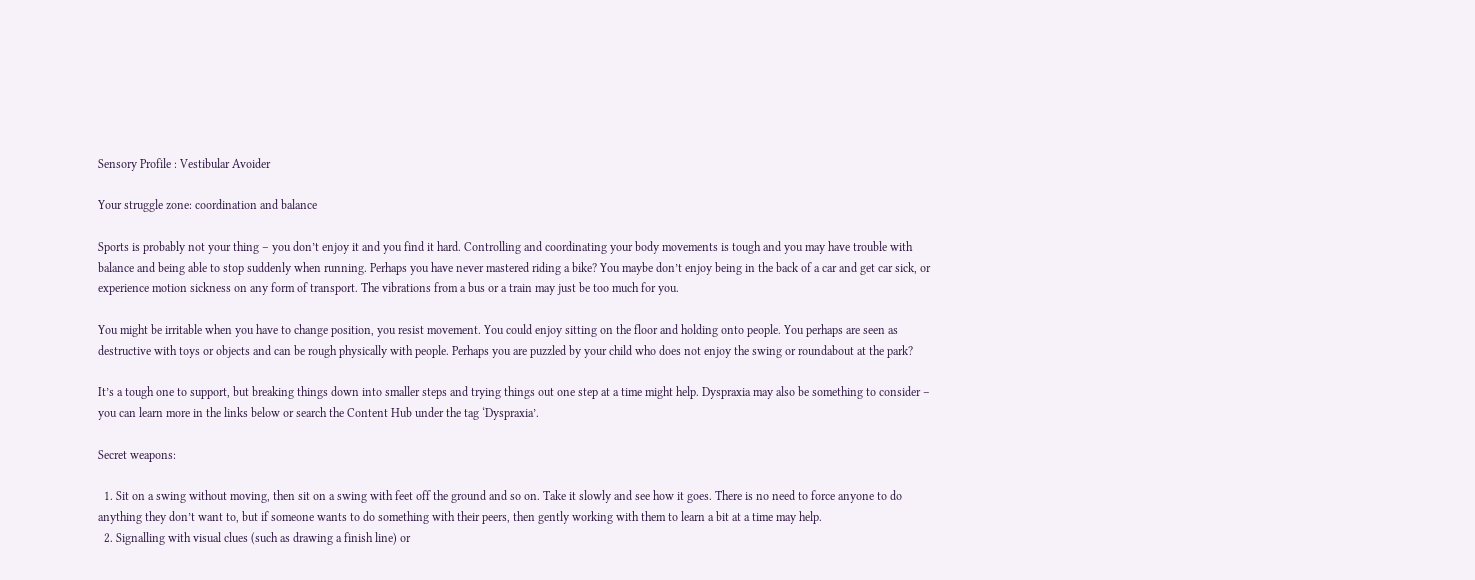Sensory Profile : Vestibular Avoider

Your struggle zone: coordination and balance

Sports is probably not your thing – you don’t enjoy it and you find it hard. Controlling and coordinating your body movements is tough and you may have trouble with balance and being able to stop suddenly when running. Perhaps you have never mastered riding a bike? You maybe don’t enjoy being in the back of a car and get car sick, or experience motion sickness on any form of transport. The vibrations from a bus or a train may just be too much for you.

You might be irritable when you have to change position, you resist movement. You could enjoy sitting on the floor and holding onto people. You perhaps are seen as destructive with toys or objects and can be rough physically with people. Perhaps you are puzzled by your child who does not enjoy the swing or roundabout at the park?

It’s a tough one to support, but breaking things down into smaller steps and trying things out one step at a time might help. Dyspraxia may also be something to consider – you can learn more in the links below or search the Content Hub under the tag ‘Dyspraxia’.

Secret weapons:

  1. Sit on a swing without moving, then sit on a swing with feet off the ground and so on. Take it slowly and see how it goes. There is no need to force anyone to do anything they don’t want to, but if someone wants to do something with their peers, then gently working with them to learn a bit at a time may help.
  2. Signalling with visual clues (such as drawing a finish line) or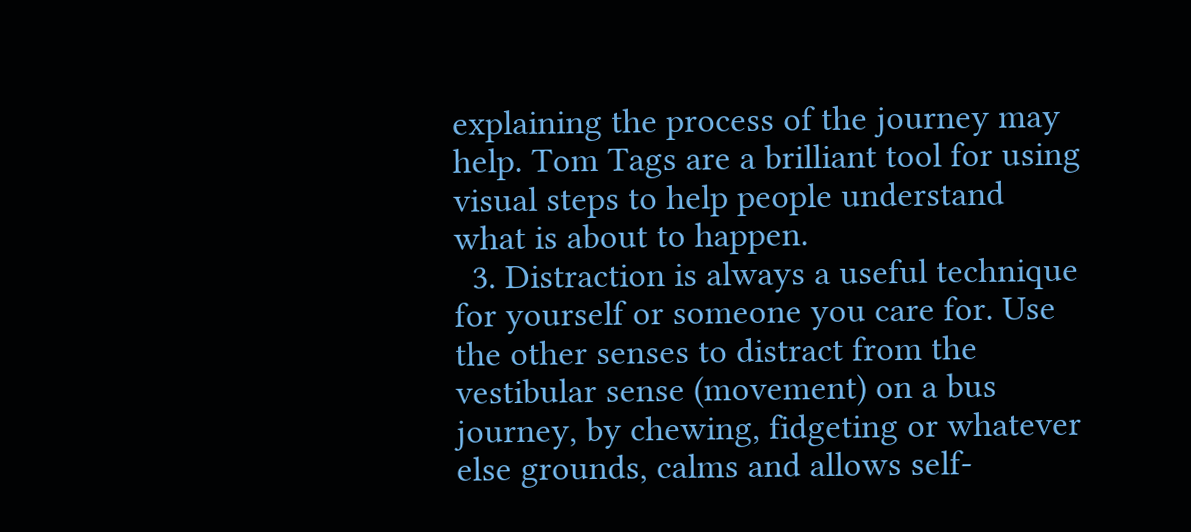explaining the process of the journey may help. Tom Tags are a brilliant tool for using visual steps to help people understand what is about to happen.
  3. Distraction is always a useful technique for yourself or someone you care for. Use the other senses to distract from the vestibular sense (movement) on a bus journey, by chewing, fidgeting or whatever else grounds, calms and allows self-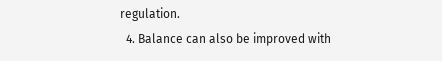regulation.
  4. Balance can also be improved with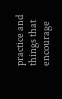practice and things that encourage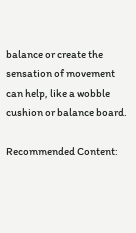balance or create the sensation of movement can help, like a wobble cushion or balance board.

Recommended Content: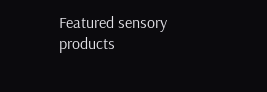Featured sensory products